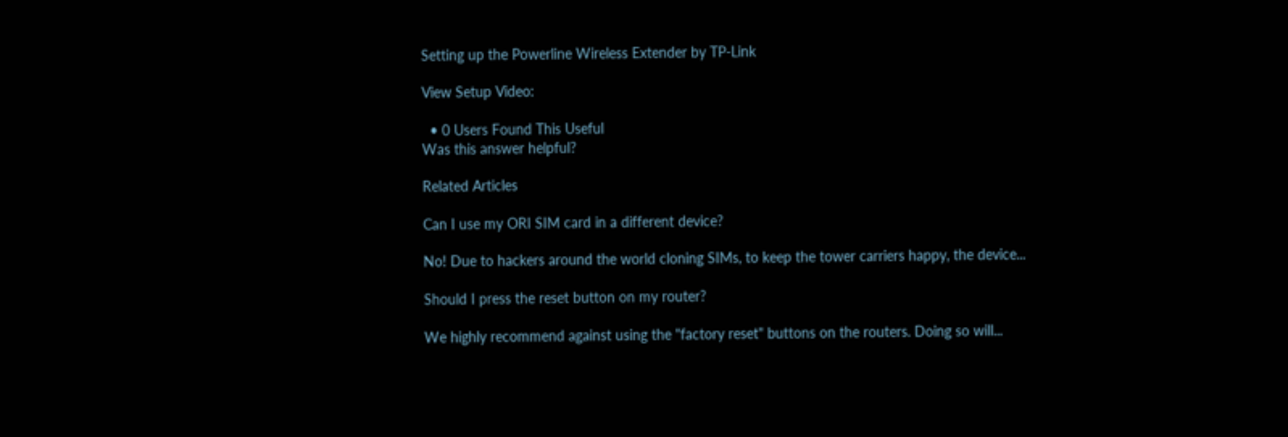Setting up the Powerline Wireless Extender by TP-Link

View Setup Video:

  • 0 Users Found This Useful
Was this answer helpful?

Related Articles

Can I use my ORI SIM card in a different device?

No! Due to hackers around the world cloning SIMs, to keep the tower carriers happy, the device...

Should I press the reset button on my router?

We highly recommend against using the "factory reset" buttons on the routers. Doing so will...